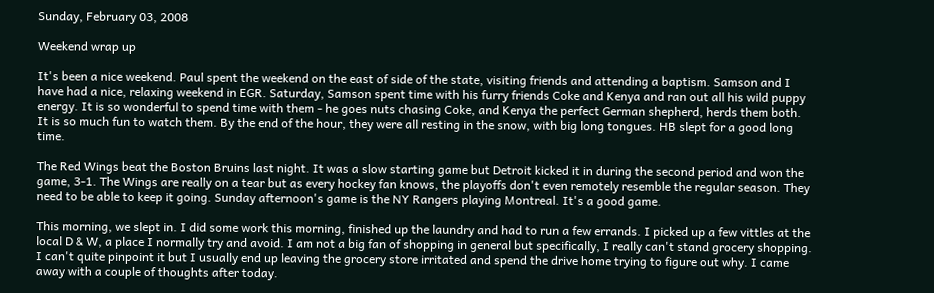Sunday, February 03, 2008

Weekend wrap up

It's been a nice weekend. Paul spent the weekend on the east of side of the state, visiting friends and attending a baptism. Samson and I have had a nice, relaxing weekend in EGR. Saturday, Samson spent time with his furry friends Coke and Kenya and ran out all his wild puppy energy. It is so wonderful to spend time with them - he goes nuts chasing Coke, and Kenya the perfect German shepherd, herds them both. It is so much fun to watch them. By the end of the hour, they were all resting in the snow, with big long tongues. HB slept for a good long time.

The Red Wings beat the Boston Bruins last night. It was a slow starting game but Detroit kicked it in during the second period and won the game, 3-1. The Wings are really on a tear but as every hockey fan knows, the playoffs don't even remotely resemble the regular season. They need to be able to keep it going. Sunday afternoon's game is the NY Rangers playing Montreal. It's a good game.

This morning, we slept in. I did some work this morning, finished up the laundry and had to run a few errands. I picked up a few vittles at the local D & W, a place I normally try and avoid. I am not a big fan of shopping in general but specifically, I really can't stand grocery shopping. I can't quite pinpoint it but I usually end up leaving the grocery store irritated and spend the drive home trying to figure out why. I came away with a couple of thoughts after today.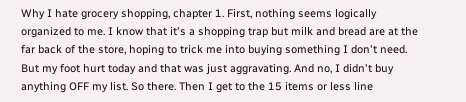Why I hate grocery shopping, chapter 1. First, nothing seems logically organized to me. I know that it's a shopping trap but milk and bread are at the far back of the store, hoping to trick me into buying something I don't need. But my foot hurt today and that was just aggravating. And no, I didn't buy anything OFF my list. So there. Then I get to the 15 items or less line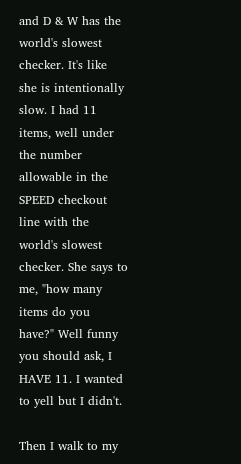and D & W has the world's slowest checker. It's like she is intentionally slow. I had 11 items, well under the number allowable in the SPEED checkout line with the world's slowest checker. She says to me, "how many items do you have?" Well funny you should ask, I HAVE 11. I wanted to yell but I didn't.

Then I walk to my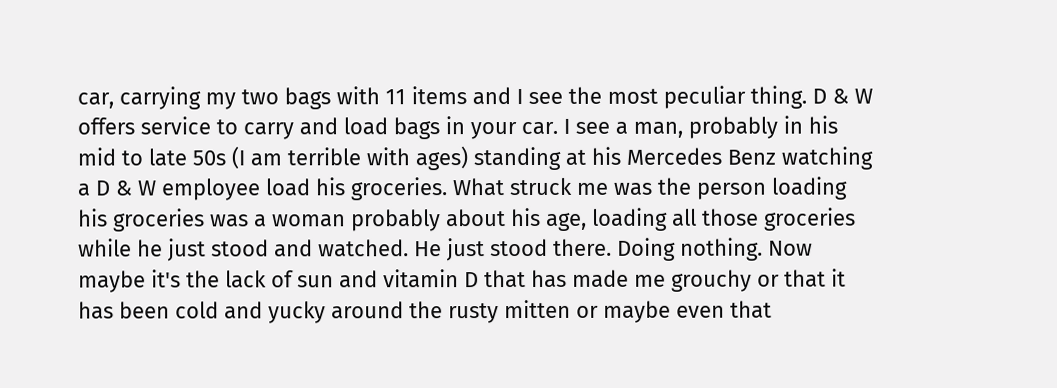car, carrying my two bags with 11 items and I see the most peculiar thing. D & W offers service to carry and load bags in your car. I see a man, probably in his mid to late 50s (I am terrible with ages) standing at his Mercedes Benz watching a D & W employee load his groceries. What struck me was the person loading his groceries was a woman probably about his age, loading all those groceries while he just stood and watched. He just stood there. Doing nothing. Now maybe it's the lack of sun and vitamin D that has made me grouchy or that it has been cold and yucky around the rusty mitten or maybe even that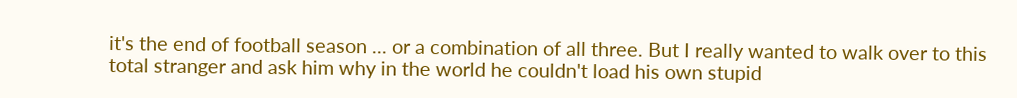it's the end of football season ... or a combination of all three. But I really wanted to walk over to this total stranger and ask him why in the world he couldn't load his own stupid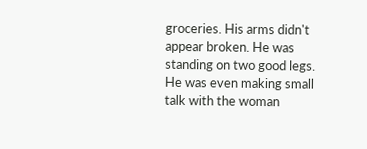groceries. His arms didn't appear broken. He was standing on two good legs. He was even making small talk with the woman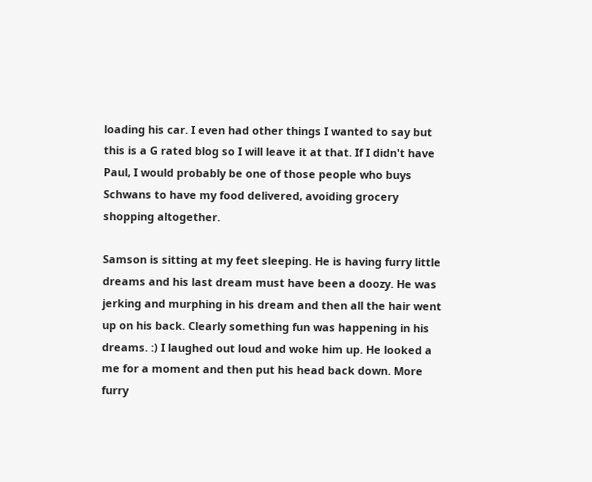loading his car. I even had other things I wanted to say but this is a G rated blog so I will leave it at that. If I didn't have Paul, I would probably be one of those people who buys Schwans to have my food delivered, avoiding grocery shopping altogether.

Samson is sitting at my feet sleeping. He is having furry little dreams and his last dream must have been a doozy. He was jerking and murphing in his dream and then all the hair went up on his back. Clearly something fun was happening in his dreams. :) I laughed out loud and woke him up. He looked a me for a moment and then put his head back down. More furry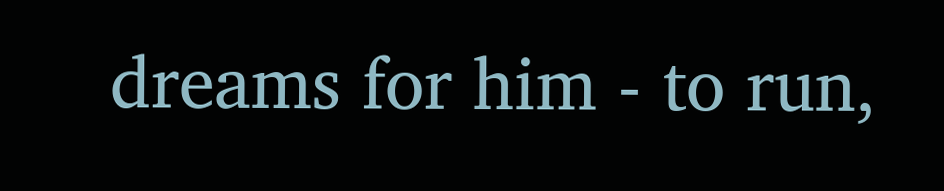dreams for him - to run,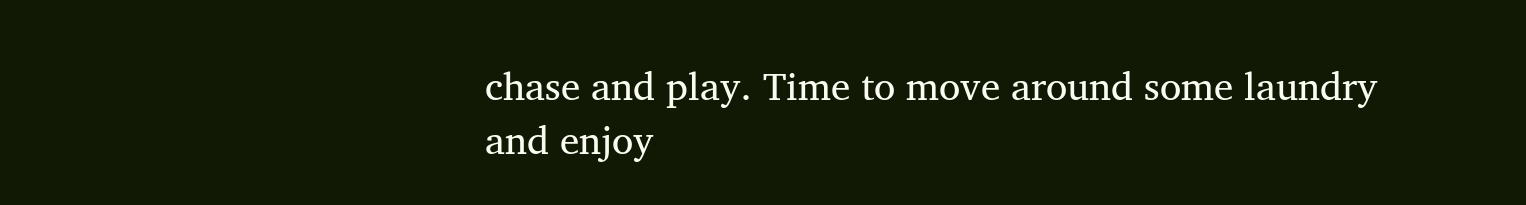chase and play. Time to move around some laundry and enjoy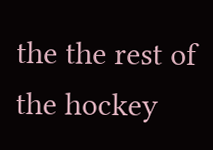the the rest of the hockey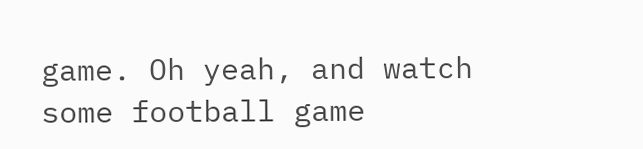game. Oh yeah, and watch some football game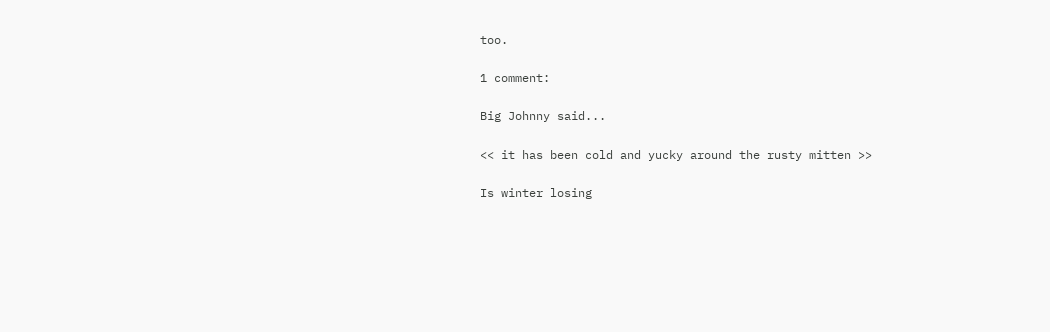too.

1 comment:

Big Johnny said...

<< it has been cold and yucky around the rusty mitten >>

Is winter losing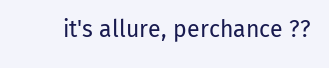it's allure, perchance ??